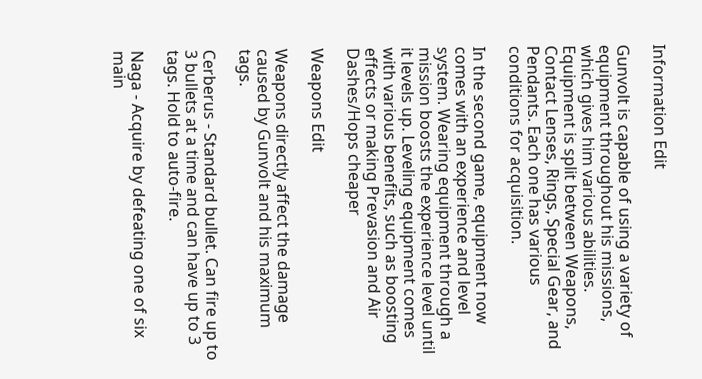Information Edit

Gunvolt is capable of using a variety of equipment throughout his missions, which gives him various abilities. Equipment is split between Weapons, Contact Lenses, Rings, Special Gear, and Pendants. Each one has various conditions for acquisition.

In the second game, equipment now comes with an experience and level system. Wearing equipment through a mission boosts the experience level until it levels up. Leveling equipment comes with various benefits, such as boosting effects or making Prevasion and Air Dashes/Hops cheaper

Weapons Edit

Weapons directly affect the damage caused by Gunvolt and his maximum tags.

Cerberus - Standard bullet. Can fire up to 3 bullets at a time and can have up to 3 tags. Hold to auto-fire.

Naga - Acquire by defeating one of six main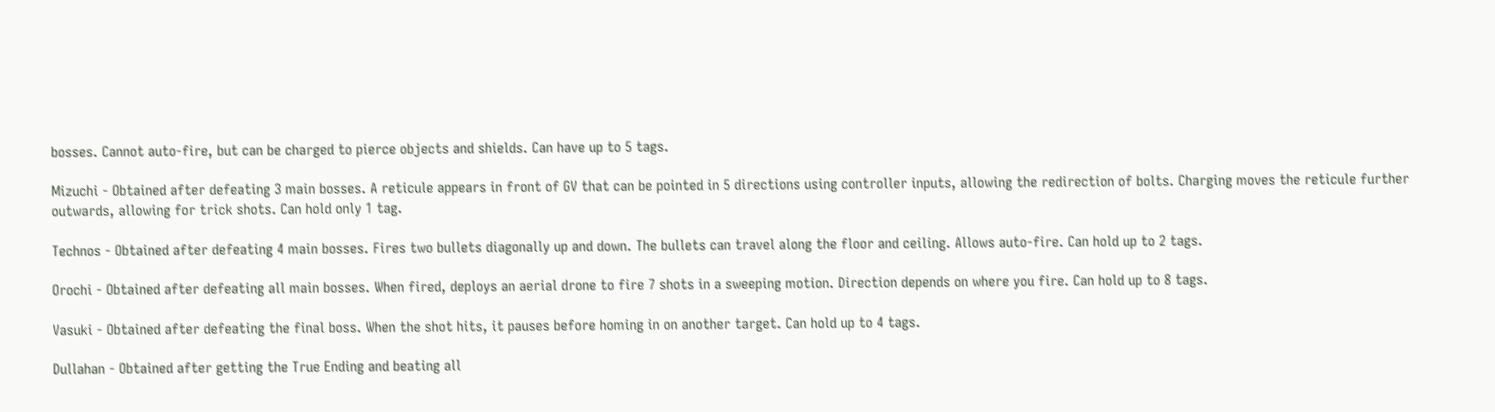bosses. Cannot auto-fire, but can be charged to pierce objects and shields. Can have up to 5 tags.

Mizuchi - Obtained after defeating 3 main bosses. A reticule appears in front of GV that can be pointed in 5 directions using controller inputs, allowing the redirection of bolts. Charging moves the reticule further outwards, allowing for trick shots. Can hold only 1 tag.

Technos - Obtained after defeating 4 main bosses. Fires two bullets diagonally up and down. The bullets can travel along the floor and ceiling. Allows auto-fire. Can hold up to 2 tags.

Orochi - Obtained after defeating all main bosses. When fired, deploys an aerial drone to fire 7 shots in a sweeping motion. Direction depends on where you fire. Can hold up to 8 tags.

Vasuki - Obtained after defeating the final boss. When the shot hits, it pauses before homing in on another target. Can hold up to 4 tags.

Dullahan - Obtained after getting the True Ending and beating all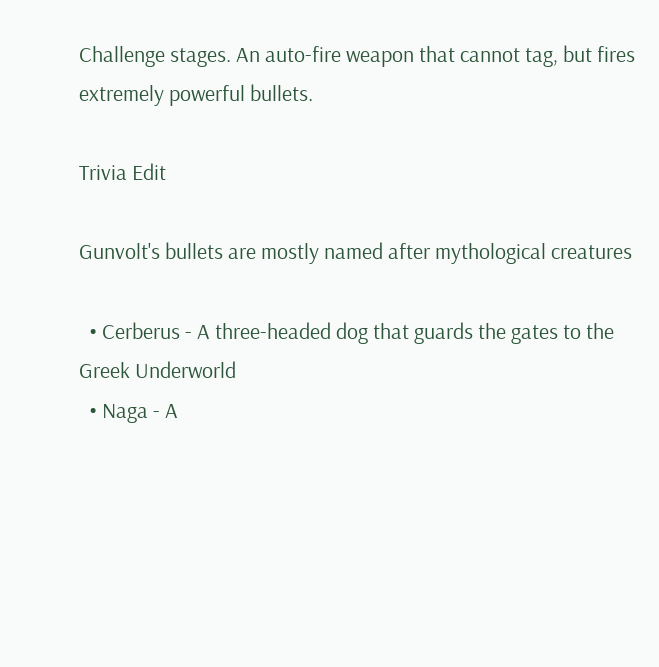Challenge stages. An auto-fire weapon that cannot tag, but fires extremely powerful bullets.

Trivia Edit

Gunvolt's bullets are mostly named after mythological creatures

  • Cerberus - A three-headed dog that guards the gates to the Greek Underworld
  • Naga - A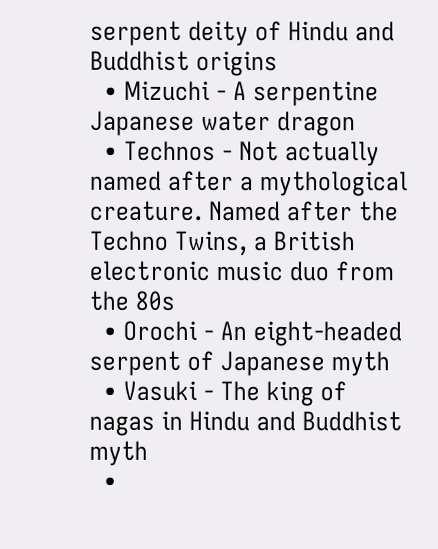serpent deity of Hindu and Buddhist origins
  • Mizuchi - A serpentine Japanese water dragon
  • Technos - Not actually named after a mythological creature. Named after the Techno Twins, a British electronic music duo from the 80s
  • Orochi - An eight-headed serpent of Japanese myth
  • Vasuki - The king of nagas in Hindu and Buddhist myth
  •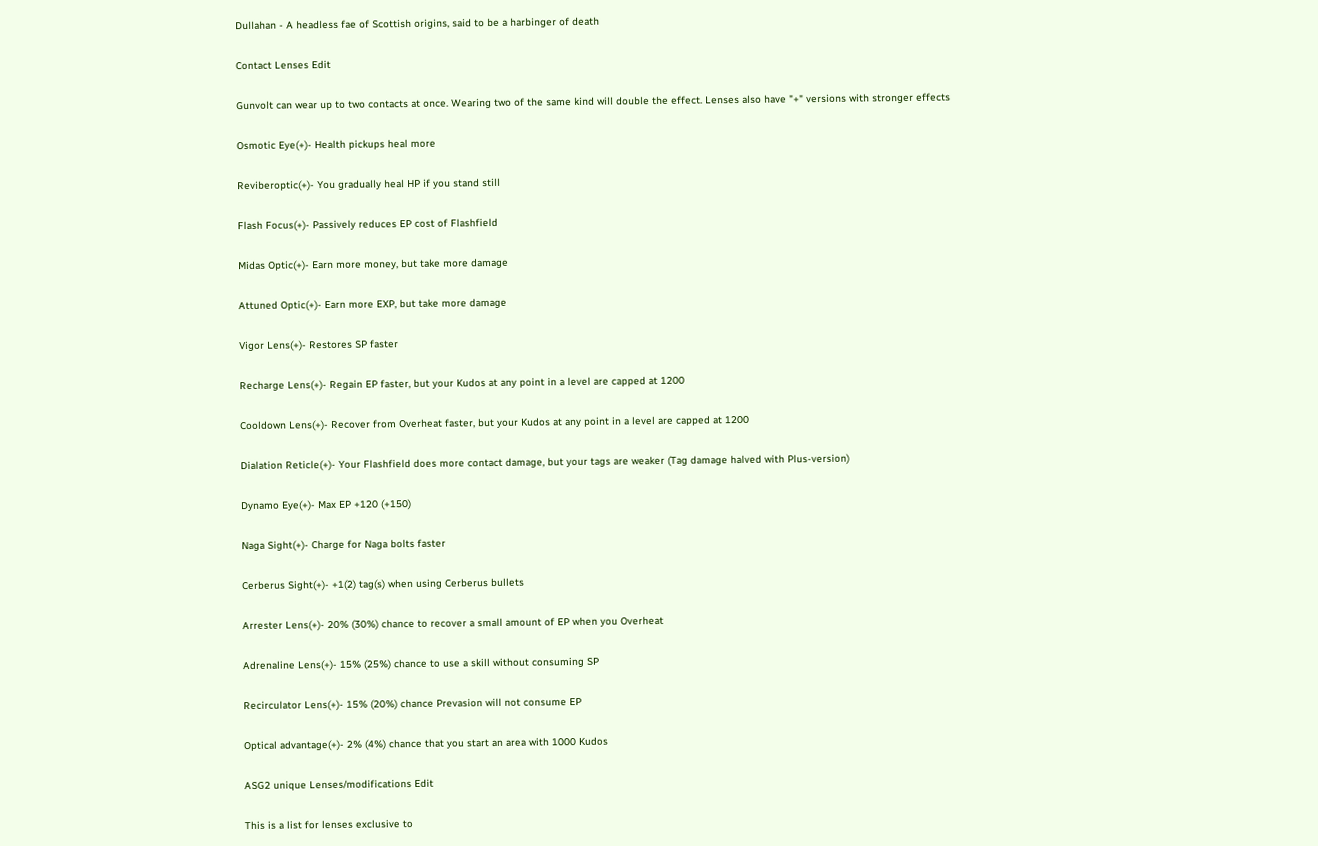Dullahan - A headless fae of Scottish origins, said to be a harbinger of death

Contact Lenses Edit

Gunvolt can wear up to two contacts at once. Wearing two of the same kind will double the effect. Lenses also have "+" versions with stronger effects

Osmotic Eye(+)- Health pickups heal more

Reviberoptic(+)- You gradually heal HP if you stand still

Flash Focus(+)- Passively reduces EP cost of Flashfield

Midas Optic(+)- Earn more money, but take more damage

Attuned Optic(+)- Earn more EXP, but take more damage

Vigor Lens(+)- Restores SP faster

Recharge Lens(+)- Regain EP faster, but your Kudos at any point in a level are capped at 1200

Cooldown Lens(+)- Recover from Overheat faster, but your Kudos at any point in a level are capped at 1200

Dialation Reticle(+)- Your Flashfield does more contact damage, but your tags are weaker (Tag damage halved with Plus-version)

Dynamo Eye(+)- Max EP +120 (+150)

Naga Sight(+)- Charge for Naga bolts faster

Cerberus Sight(+)- +1(2) tag(s) when using Cerberus bullets

Arrester Lens(+)- 20% (30%) chance to recover a small amount of EP when you Overheat

Adrenaline Lens(+)- 15% (25%) chance to use a skill without consuming SP

Recirculator Lens(+)- 15% (20%) chance Prevasion will not consume EP

Optical advantage(+)- 2% (4%) chance that you start an area with 1000 Kudos

ASG2 unique Lenses/modifications Edit

This is a list for lenses exclusive to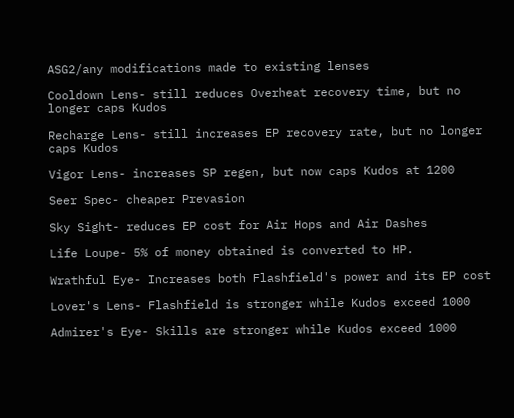ASG2/any modifications made to existing lenses

Cooldown Lens- still reduces Overheat recovery time, but no longer caps Kudos

Recharge Lens- still increases EP recovery rate, but no longer caps Kudos

Vigor Lens- increases SP regen, but now caps Kudos at 1200

Seer Spec- cheaper Prevasion

Sky Sight- reduces EP cost for Air Hops and Air Dashes

Life Loupe- 5% of money obtained is converted to HP.

Wrathful Eye- Increases both Flashfield's power and its EP cost

Lover's Lens- Flashfield is stronger while Kudos exceed 1000

Admirer's Eye- Skills are stronger while Kudos exceed 1000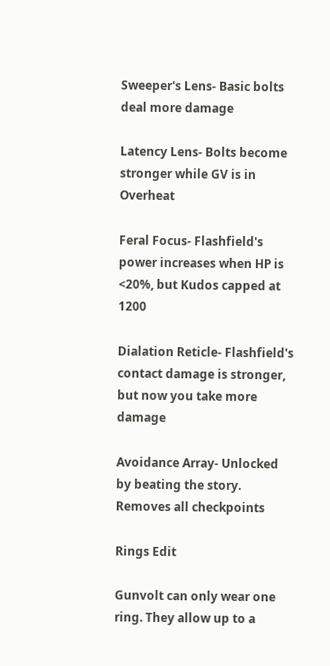Sweeper's Lens- Basic bolts deal more damage

Latency Lens- Bolts become stronger while GV is in Overheat

Feral Focus- Flashfield's power increases when HP is <20%, but Kudos capped at 1200

Dialation Reticle- Flashfield's contact damage is stronger, but now you take more damage

Avoidance Array- Unlocked by beating the story. Removes all checkpoints

Rings Edit

Gunvolt can only wear one ring. They allow up to a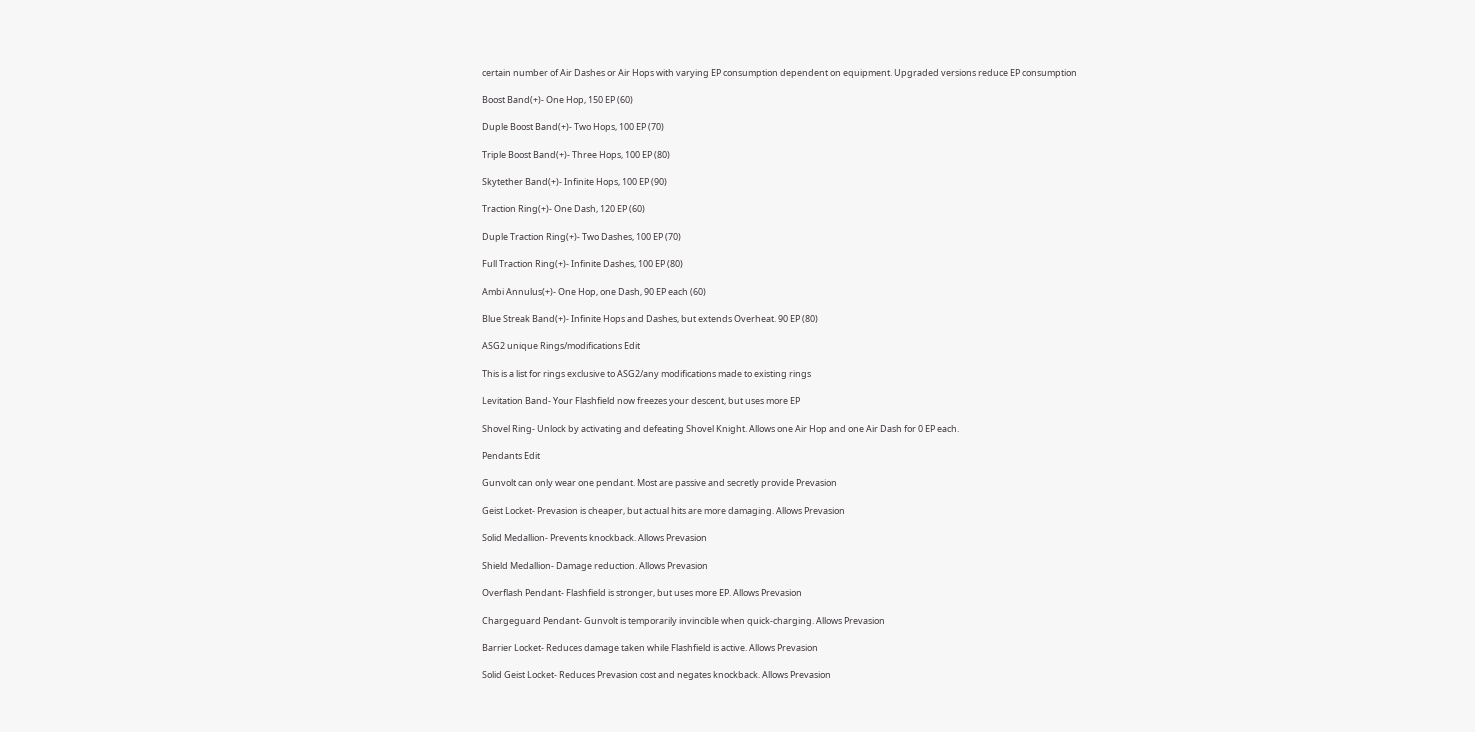certain number of Air Dashes or Air Hops with varying EP consumption dependent on equipment. Upgraded versions reduce EP consumption

Boost Band(+)- One Hop, 150 EP (60)

Duple Boost Band(+)- Two Hops, 100 EP (70)

Triple Boost Band(+)- Three Hops, 100 EP (80)

Skytether Band(+)- Infinite Hops, 100 EP (90)

Traction Ring(+)- One Dash, 120 EP (60)

Duple Traction Ring(+)- Two Dashes, 100 EP (70)

Full Traction Ring(+)- Infinite Dashes, 100 EP (80)

Ambi Annulus(+)- One Hop, one Dash, 90 EP each (60)

Blue Streak Band(+)- Infinite Hops and Dashes, but extends Overheat. 90 EP (80)

ASG2 unique Rings/modifications Edit

This is a list for rings exclusive to ASG2/any modifications made to existing rings

Levitation Band- Your Flashfield now freezes your descent, but uses more EP

Shovel Ring- Unlock by activating and defeating Shovel Knight. Allows one Air Hop and one Air Dash for 0 EP each.

Pendants Edit

Gunvolt can only wear one pendant. Most are passive and secretly provide Prevasion

Geist Locket- Prevasion is cheaper, but actual hits are more damaging. Allows Prevasion

Solid Medallion- Prevents knockback. Allows Prevasion

Shield Medallion- Damage reduction. Allows Prevasion

Overflash Pendant- Flashfield is stronger, but uses more EP. Allows Prevasion

Chargeguard Pendant- Gunvolt is temporarily invincible when quick-charging. Allows Prevasion

Barrier Locket- Reduces damage taken while Flashfield is active. Allows Prevasion

Solid Geist Locket- Reduces Prevasion cost and negates knockback. Allows Prevasion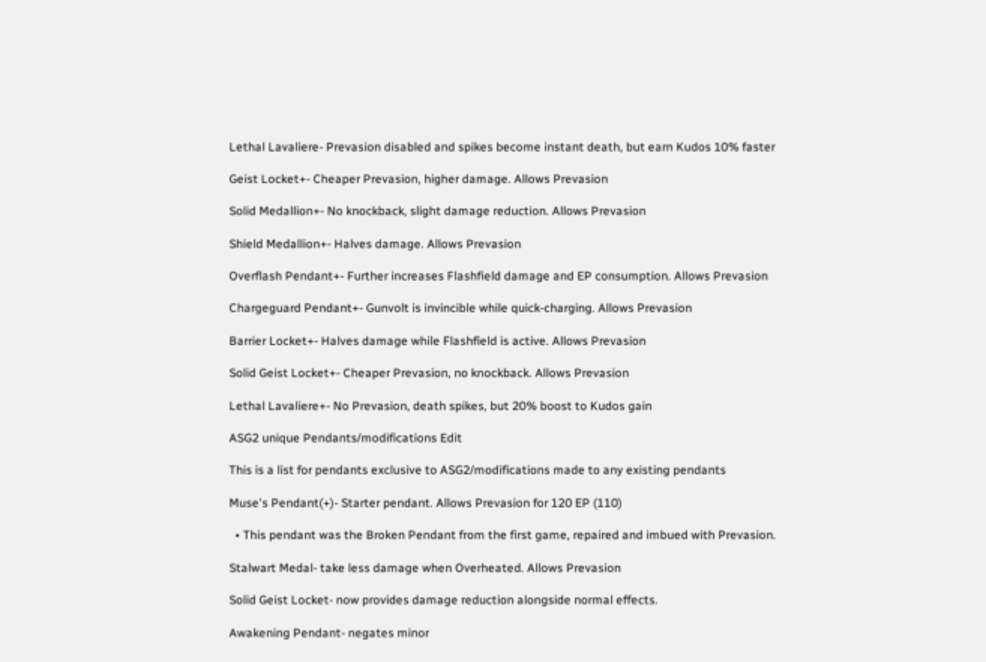Lethal Lavaliere- Prevasion disabled and spikes become instant death, but earn Kudos 10% faster

Geist Locket+- Cheaper Prevasion, higher damage. Allows Prevasion

Solid Medallion+- No knockback, slight damage reduction. Allows Prevasion

Shield Medallion+- Halves damage. Allows Prevasion

Overflash Pendant+- Further increases Flashfield damage and EP consumption. Allows Prevasion

Chargeguard Pendant+- Gunvolt is invincible while quick-charging. Allows Prevasion

Barrier Locket+- Halves damage while Flashfield is active. Allows Prevasion

Solid Geist Locket+- Cheaper Prevasion, no knockback. Allows Prevasion

Lethal Lavaliere+- No Prevasion, death spikes, but 20% boost to Kudos gain

ASG2 unique Pendants/modifications Edit

This is a list for pendants exclusive to ASG2/modifications made to any existing pendants

Muse's Pendant(+)- Starter pendant. Allows Prevasion for 120 EP (110)

  • This pendant was the Broken Pendant from the first game, repaired and imbued with Prevasion.

Stalwart Medal- take less damage when Overheated. Allows Prevasion

Solid Geist Locket- now provides damage reduction alongside normal effects.

Awakening Pendant- negates minor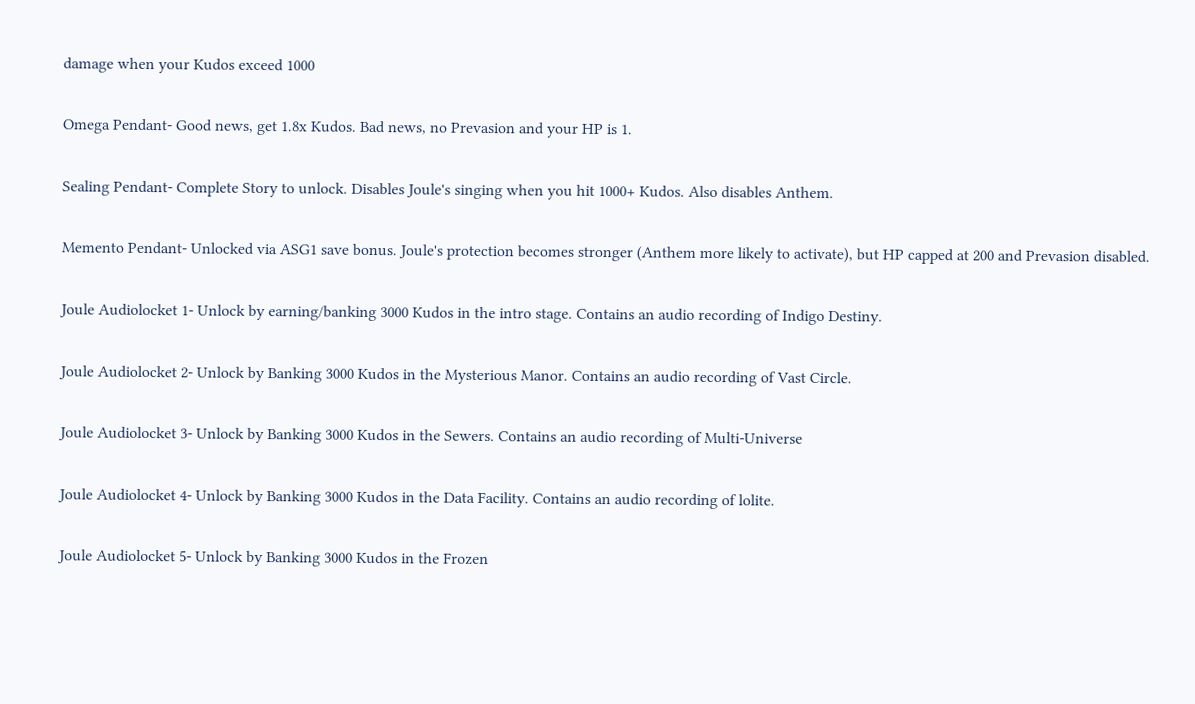damage when your Kudos exceed 1000

Omega Pendant- Good news, get 1.8x Kudos. Bad news, no Prevasion and your HP is 1.

Sealing Pendant- Complete Story to unlock. Disables Joule's singing when you hit 1000+ Kudos. Also disables Anthem.

Memento Pendant- Unlocked via ASG1 save bonus. Joule's protection becomes stronger (Anthem more likely to activate), but HP capped at 200 and Prevasion disabled.

Joule Audiolocket 1- Unlock by earning/banking 3000 Kudos in the intro stage. Contains an audio recording of Indigo Destiny.

Joule Audiolocket 2- Unlock by Banking 3000 Kudos in the Mysterious Manor. Contains an audio recording of Vast Circle.

Joule Audiolocket 3- Unlock by Banking 3000 Kudos in the Sewers. Contains an audio recording of Multi-Universe

Joule Audiolocket 4- Unlock by Banking 3000 Kudos in the Data Facility. Contains an audio recording of lolite.

Joule Audiolocket 5- Unlock by Banking 3000 Kudos in the Frozen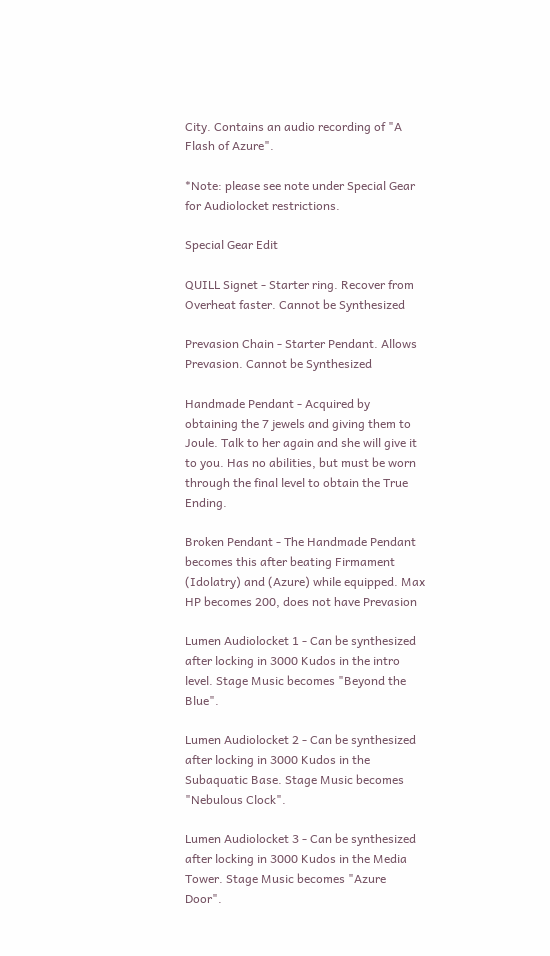City. Contains an audio recording of "A Flash of Azure".

*Note: please see note under Special Gear for Audiolocket restrictions.

Special Gear Edit

QUILL Signet - Starter ring. Recover from Overheat faster. Cannot be Synthesized

Prevasion Chain - Starter Pendant. Allows Prevasion. Cannot be Synthesized

Handmade Pendant - Acquired by obtaining the 7 jewels and giving them to Joule. Talk to her again and she will give it to you. Has no abilities, but must be worn through the final level to obtain the True Ending.

Broken Pendant - The Handmade Pendant becomes this after beating Firmament (Idolatry) and (Azure) while equipped. Max HP becomes 200, does not have Prevasion

Lumen Audiolocket 1 - Can be synthesized after locking in 3000 Kudos in the intro level. Stage Music becomes "Beyond the Blue".

Lumen Audiolocket 2 - Can be synthesized after locking in 3000 Kudos in the Subaquatic Base. Stage Music becomes "Nebulous Clock".

Lumen Audiolocket 3 - Can be synthesized after locking in 3000 Kudos in the Media Tower. Stage Music becomes "Azure Door".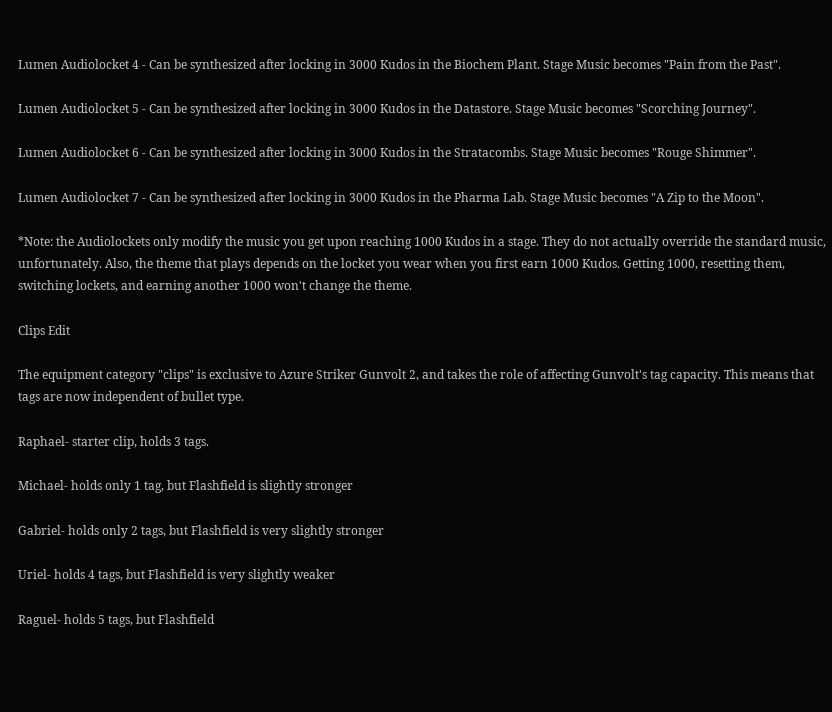Lumen Audiolocket 4 - Can be synthesized after locking in 3000 Kudos in the Biochem Plant. Stage Music becomes "Pain from the Past".

Lumen Audiolocket 5 - Can be synthesized after locking in 3000 Kudos in the Datastore. Stage Music becomes "Scorching Journey".

Lumen Audiolocket 6 - Can be synthesized after locking in 3000 Kudos in the Stratacombs. Stage Music becomes "Rouge Shimmer".

Lumen Audiolocket 7 - Can be synthesized after locking in 3000 Kudos in the Pharma Lab. Stage Music becomes "A Zip to the Moon".

*Note: the Audiolockets only modify the music you get upon reaching 1000 Kudos in a stage. They do not actually override the standard music, unfortunately. Also, the theme that plays depends on the locket you wear when you first earn 1000 Kudos. Getting 1000, resetting them, switching lockets, and earning another 1000 won't change the theme.

Clips Edit

The equipment category "clips" is exclusive to Azure Striker Gunvolt 2, and takes the role of affecting Gunvolt's tag capacity. This means that tags are now independent of bullet type.

Raphael- starter clip, holds 3 tags.

Michael- holds only 1 tag, but Flashfield is slightly stronger

Gabriel- holds only 2 tags, but Flashfield is very slightly stronger

Uriel- holds 4 tags, but Flashfield is very slightly weaker

Raguel- holds 5 tags, but Flashfield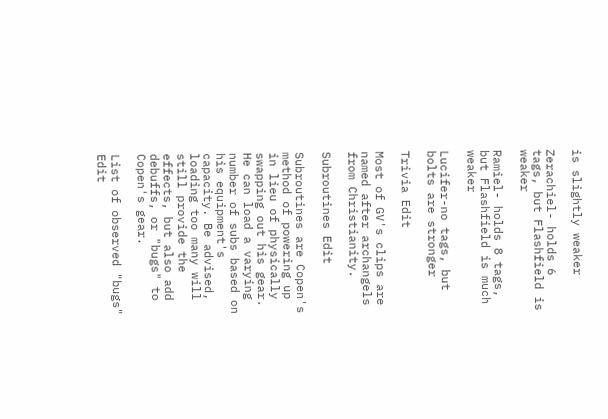is slightly weaker

Zerachiel- holds 6 tags, but Flashfield is weaker

Ramiel- holds 8 tags, but Flashfield is much weaker

Lucifer-no tags, but bolts are stronger

Trivia Edit

Most of GV's clips are named after archangels from Christianity.

Subroutines Edit

Subroutines are Copen's method of powering up in lieu of physically swapping out his gear. He can load a varying number of subs based on his equipment's capacity. Be advised, loading too many will still provide the effects, but also add debuffs, or "bugs" to Copen's gear.

List of observed "bugs" Edit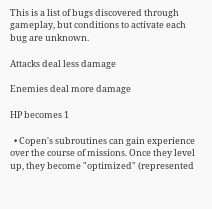This is a list of bugs discovered through gameplay, but conditions to activate each bug are unknown.

Attacks deal less damage

Enemies deal more damage

HP becomes 1

  • Copen's subroutines can gain experience over the course of missions. Once they level up, they become "optimized" (represented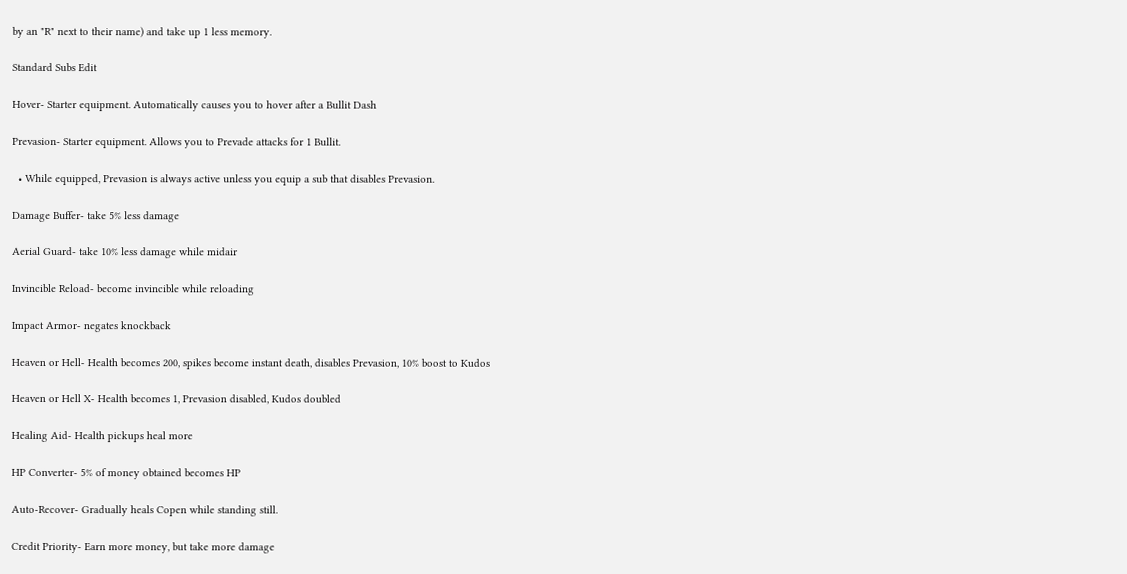by an "R" next to their name) and take up 1 less memory.

Standard Subs Edit

Hover- Starter equipment. Automatically causes you to hover after a Bullit Dash

Prevasion- Starter equipment. Allows you to Prevade attacks for 1 Bullit.

  • While equipped, Prevasion is always active unless you equip a sub that disables Prevasion.

Damage Buffer- take 5% less damage

Aerial Guard- take 10% less damage while midair

Invincible Reload- become invincible while reloading

Impact Armor- negates knockback

Heaven or Hell- Health becomes 200, spikes become instant death, disables Prevasion, 10% boost to Kudos

Heaven or Hell X- Health becomes 1, Prevasion disabled, Kudos doubled

Healing Aid- Health pickups heal more

HP Converter- 5% of money obtained becomes HP

Auto-Recover- Gradually heals Copen while standing still.

Credit Priority- Earn more money, but take more damage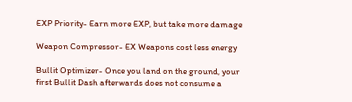EXP Priority- Earn more EXP, but take more damage

Weapon Compressor- EX Weapons cost less energy

Bullit Optimizer- Once you land on the ground, your first Bullit Dash afterwards does not consume a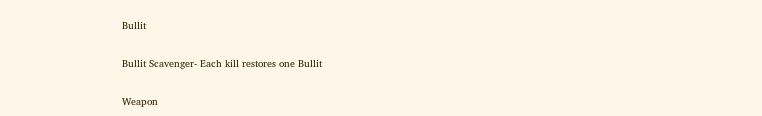Bullit

Bullit Scavenger- Each kill restores one Bullit

Weapon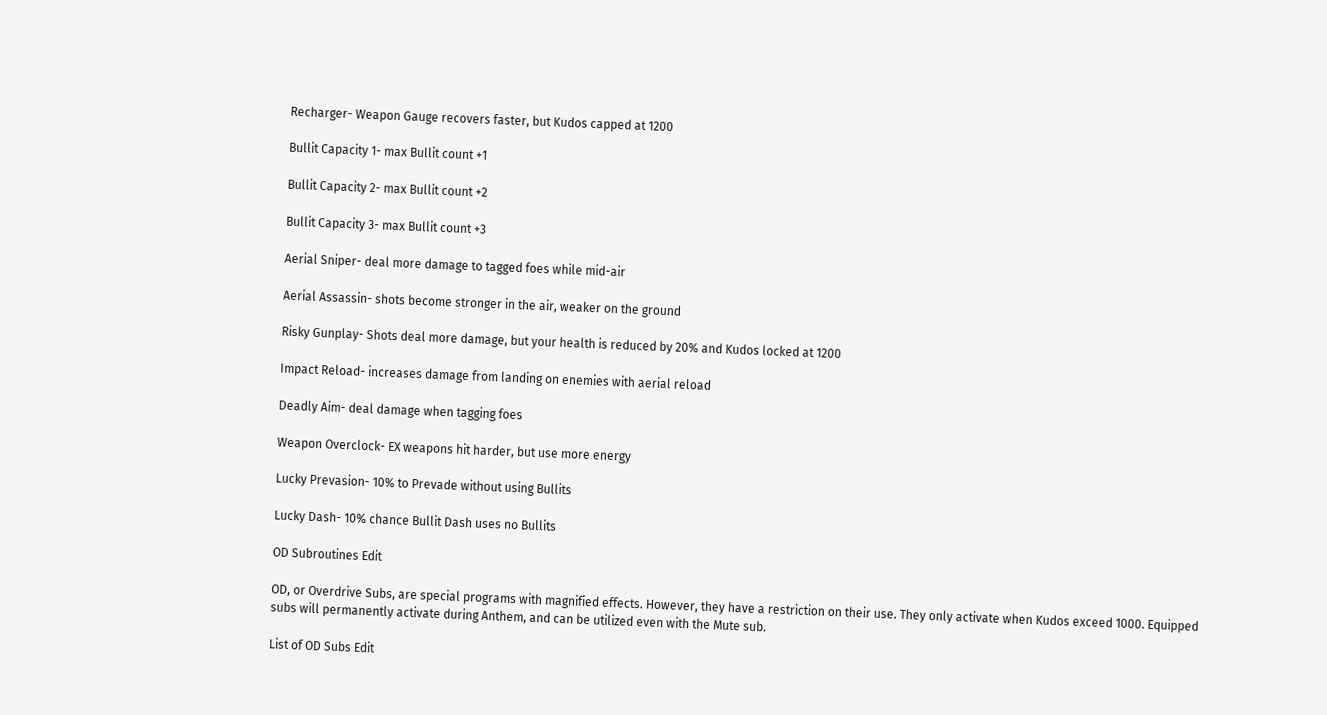Recharger- Weapon Gauge recovers faster, but Kudos capped at 1200

Bullit Capacity 1- max Bullit count +1

Bullit Capacity 2- max Bullit count +2

Bullit Capacity 3- max Bullit count +3

Aerial Sniper- deal more damage to tagged foes while mid-air

Aerial Assassin- shots become stronger in the air, weaker on the ground

Risky Gunplay- Shots deal more damage, but your health is reduced by 20% and Kudos locked at 1200

Impact Reload- increases damage from landing on enemies with aerial reload

Deadly Aim- deal damage when tagging foes

Weapon Overclock- EX weapons hit harder, but use more energy

Lucky Prevasion- 10% to Prevade without using Bullits

Lucky Dash- 10% chance Bullit Dash uses no Bullits

OD Subroutines Edit

OD, or Overdrive Subs, are special programs with magnified effects. However, they have a restriction on their use. They only activate when Kudos exceed 1000. Equipped subs will permanently activate during Anthem, and can be utilized even with the Mute sub.

List of OD Subs Edit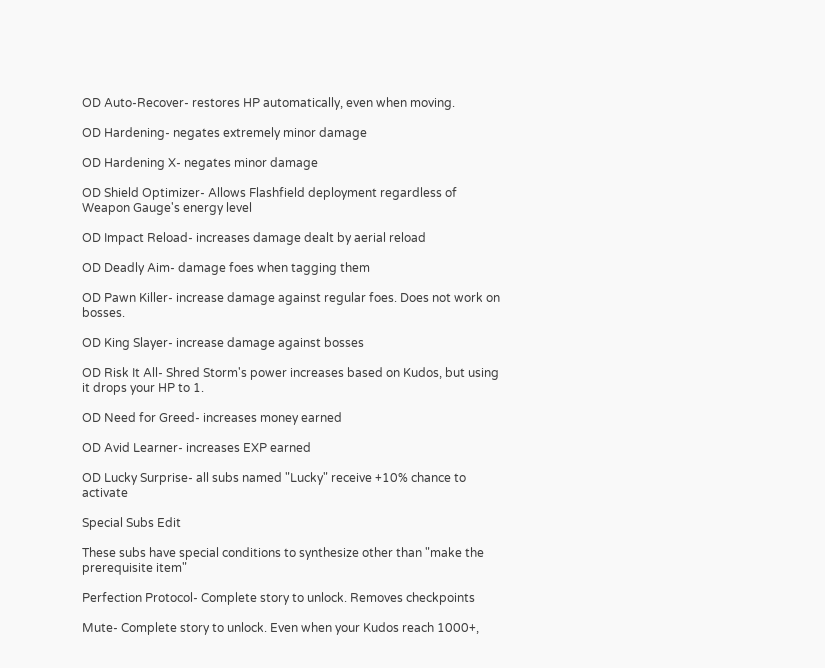OD Auto-Recover- restores HP automatically, even when moving.

OD Hardening- negates extremely minor damage

OD Hardening X- negates minor damage

OD Shield Optimizer- Allows Flashfield deployment regardless of Weapon Gauge's energy level

OD Impact Reload- increases damage dealt by aerial reload

OD Deadly Aim- damage foes when tagging them

OD Pawn Killer- increase damage against regular foes. Does not work on bosses.

OD King Slayer- increase damage against bosses

OD Risk It All- Shred Storm's power increases based on Kudos, but using it drops your HP to 1.

OD Need for Greed- increases money earned

OD Avid Learner- increases EXP earned

OD Lucky Surprise- all subs named "Lucky" receive +10% chance to activate

Special Subs Edit

These subs have special conditions to synthesize other than "make the prerequisite item"

Perfection Protocol- Complete story to unlock. Removes checkpoints

Mute- Complete story to unlock. Even when your Kudos reach 1000+,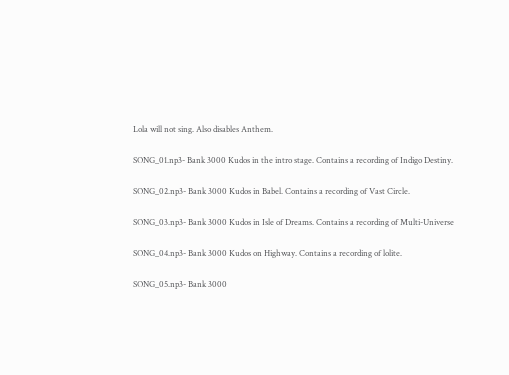Lola will not sing. Also disables Anthem.

SONG_01.np3- Bank 3000 Kudos in the intro stage. Contains a recording of Indigo Destiny.

SONG_02.np3- Bank 3000 Kudos in Babel. Contains a recording of Vast Circle.

SONG_03.np3- Bank 3000 Kudos in Isle of Dreams. Contains a recording of Multi-Universe

SONG_04.np3- Bank 3000 Kudos on Highway. Contains a recording of lolite.

SONG_05.np3- Bank 3000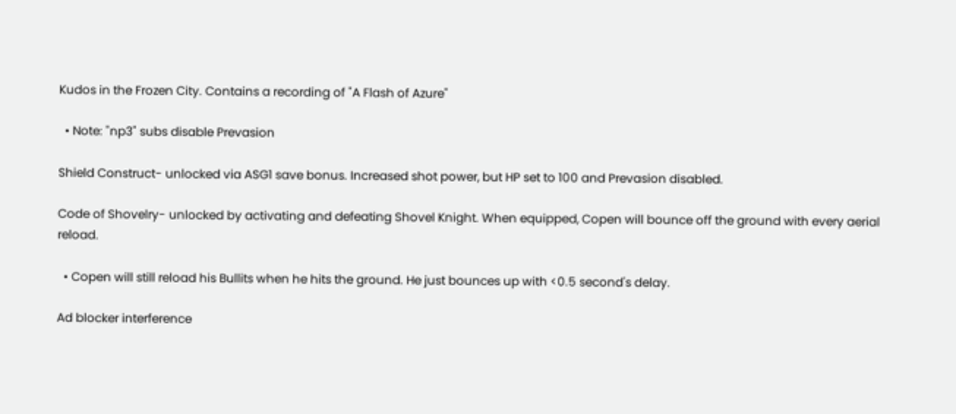Kudos in the Frozen City. Contains a recording of "A Flash of Azure"

  • Note: "np3" subs disable Prevasion

Shield Construct- unlocked via ASG1 save bonus. Increased shot power, but HP set to 100 and Prevasion disabled.

Code of Shovelry- unlocked by activating and defeating Shovel Knight. When equipped, Copen will bounce off the ground with every aerial reload.

  • Copen will still reload his Bullits when he hits the ground. He just bounces up with <0.5 second's delay.

Ad blocker interference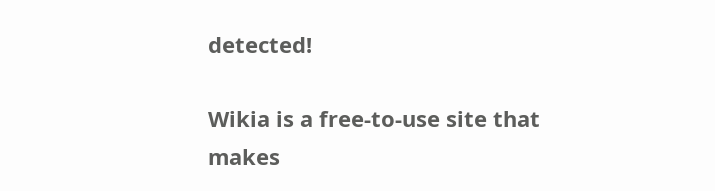detected!

Wikia is a free-to-use site that makes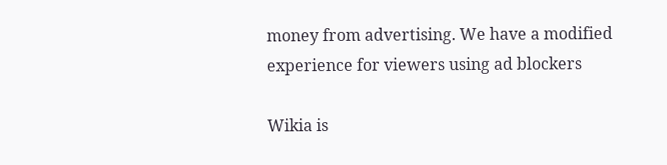money from advertising. We have a modified experience for viewers using ad blockers

Wikia is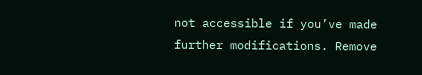not accessible if you’ve made further modifications. Remove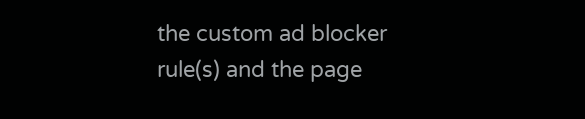the custom ad blocker rule(s) and the page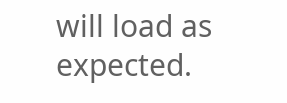will load as expected.